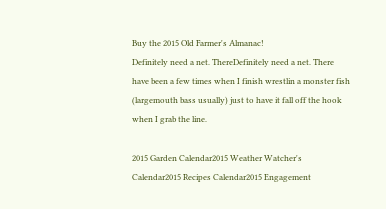Buy the 2015 Old Farmer's Almanac!
Definitely need a net. ThereDefinitely need a net. There have been a few times when I finish wrestlin a monster fish (largemouth bass usually) just to have it fall off the hook when I grab the line.

2015 Garden Calendar2015 Weather Watcher's Calendar2015 Recipes Calendar2015 Engagement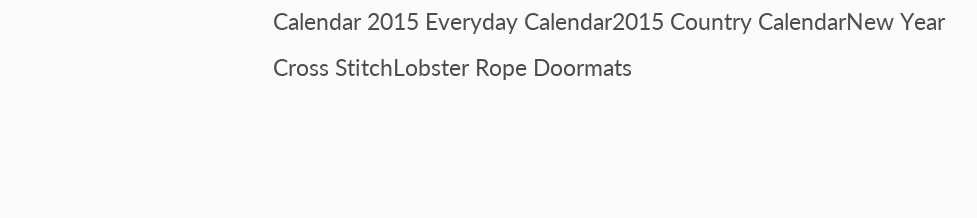Calendar 2015 Everyday Calendar2015 Country CalendarNew Year Cross StitchLobster Rope Doormats